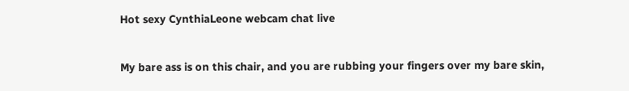Hot sexy CynthiaLeone webcam chat live


My bare ass is on this chair, and you are rubbing your fingers over my bare skin,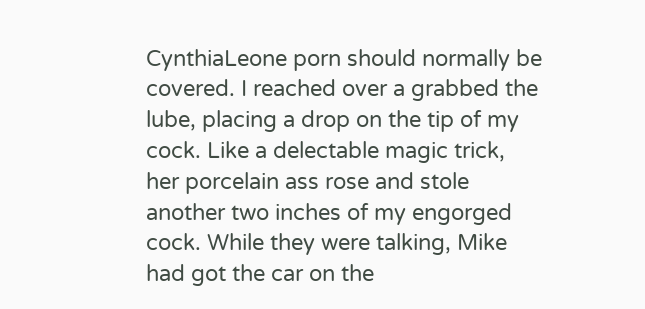CynthiaLeone porn should normally be covered. I reached over a grabbed the lube, placing a drop on the tip of my cock. Like a delectable magic trick, her porcelain ass rose and stole another two inches of my engorged cock. While they were talking, Mike had got the car on the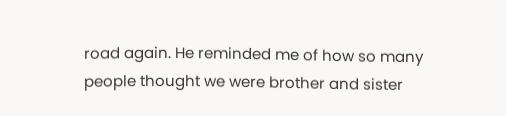road again. He reminded me of how so many people thought we were brother and sister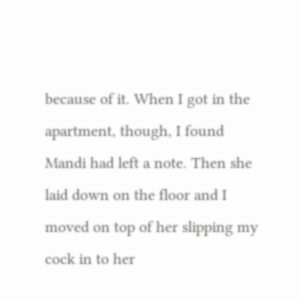because of it. When I got in the apartment, though, I found Mandi had left a note. Then she laid down on the floor and I moved on top of her slipping my cock in to her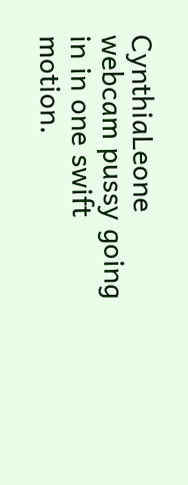CynthiaLeone webcam pussy going in in one swift motion.